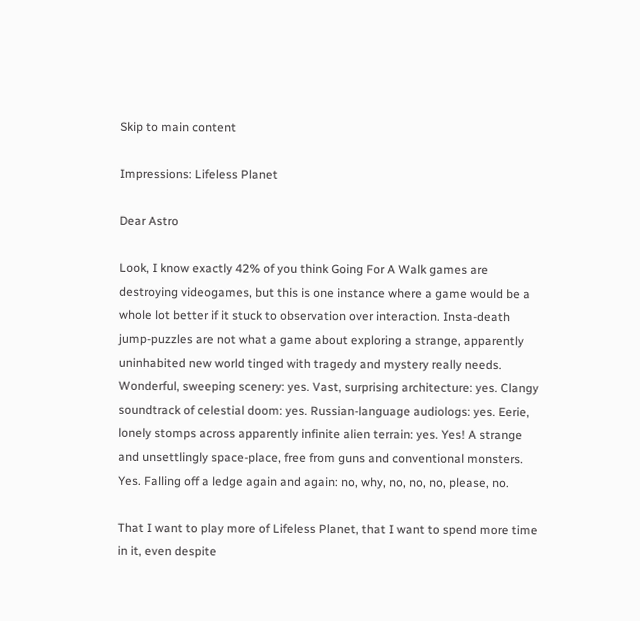Skip to main content

Impressions: Lifeless Planet

Dear Astro

Look, I know exactly 42% of you think Going For A Walk games are destroying videogames, but this is one instance where a game would be a whole lot better if it stuck to observation over interaction. Insta-death jump-puzzles are not what a game about exploring a strange, apparently uninhabited new world tinged with tragedy and mystery really needs. Wonderful, sweeping scenery: yes. Vast, surprising architecture: yes. Clangy soundtrack of celestial doom: yes. Russian-language audiologs: yes. Eerie, lonely stomps across apparently infinite alien terrain: yes. Yes! A strange and unsettlingly space-place, free from guns and conventional monsters. Yes. Falling off a ledge again and again: no, why, no, no, no, please, no.

That I want to play more of Lifeless Planet, that I want to spend more time in it, even despite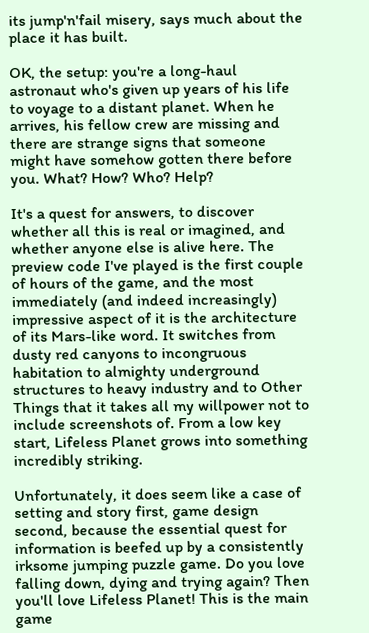its jump'n'fail misery, says much about the place it has built.

OK, the setup: you're a long-haul astronaut who's given up years of his life to voyage to a distant planet. When he arrives, his fellow crew are missing and there are strange signs that someone might have somehow gotten there before you. What? How? Who? Help?

It's a quest for answers, to discover whether all this is real or imagined, and whether anyone else is alive here. The preview code I've played is the first couple of hours of the game, and the most immediately (and indeed increasingly) impressive aspect of it is the architecture of its Mars-like word. It switches from dusty red canyons to incongruous habitation to almighty underground structures to heavy industry and to Other Things that it takes all my willpower not to include screenshots of. From a low key start, Lifeless Planet grows into something incredibly striking.

Unfortunately, it does seem like a case of setting and story first, game design second, because the essential quest for information is beefed up by a consistently irksome jumping puzzle game. Do you love falling down, dying and trying again? Then you'll love Lifeless Planet! This is the main game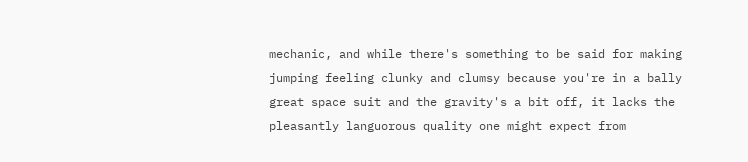mechanic, and while there's something to be said for making jumping feeling clunky and clumsy because you're in a bally great space suit and the gravity's a bit off, it lacks the pleasantly languorous quality one might expect from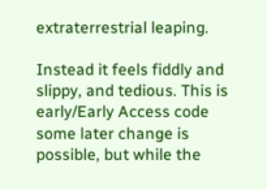extraterrestrial leaping.

Instead it feels fiddly and slippy, and tedious. This is early/Early Access code some later change is possible, but while the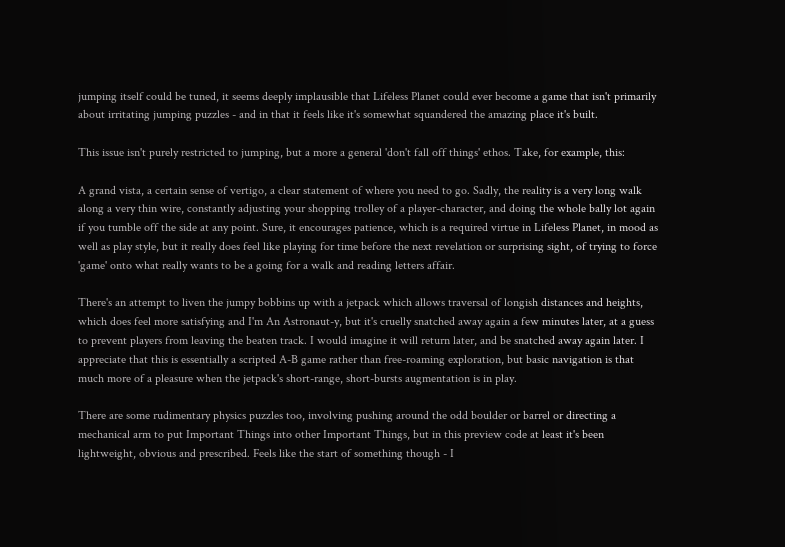jumping itself could be tuned, it seems deeply implausible that Lifeless Planet could ever become a game that isn't primarily about irritating jumping puzzles - and in that it feels like it's somewhat squandered the amazing place it's built.

This issue isn't purely restricted to jumping, but a more a general 'don't fall off things' ethos. Take, for example, this:

A grand vista, a certain sense of vertigo, a clear statement of where you need to go. Sadly, the reality is a very long walk along a very thin wire, constantly adjusting your shopping trolley of a player-character, and doing the whole bally lot again if you tumble off the side at any point. Sure, it encourages patience, which is a required virtue in Lifeless Planet, in mood as well as play style, but it really does feel like playing for time before the next revelation or surprising sight, of trying to force 'game' onto what really wants to be a going for a walk and reading letters affair.

There's an attempt to liven the jumpy bobbins up with a jetpack which allows traversal of longish distances and heights, which does feel more satisfying and I'm An Astronaut-y, but it's cruelly snatched away again a few minutes later, at a guess to prevent players from leaving the beaten track. I would imagine it will return later, and be snatched away again later. I appreciate that this is essentially a scripted A-B game rather than free-roaming exploration, but basic navigation is that much more of a pleasure when the jetpack's short-range, short-bursts augmentation is in play.

There are some rudimentary physics puzzles too, involving pushing around the odd boulder or barrel or directing a mechanical arm to put Important Things into other Important Things, but in this preview code at least it's been lightweight, obvious and prescribed. Feels like the start of something though - I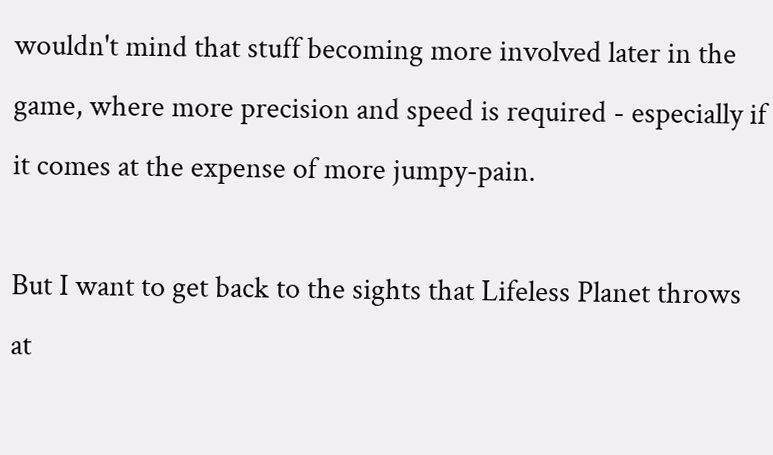wouldn't mind that stuff becoming more involved later in the game, where more precision and speed is required - especially if it comes at the expense of more jumpy-pain.

But I want to get back to the sights that Lifeless Planet throws at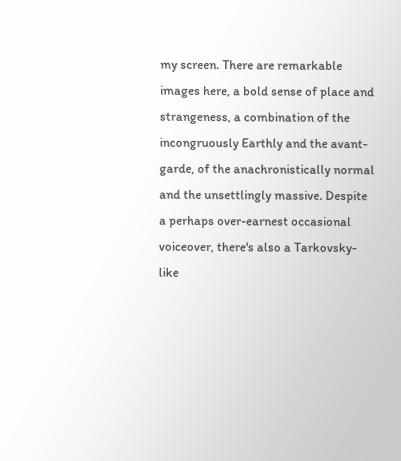my screen. There are remarkable images here, a bold sense of place and strangeness, a combination of the incongruously Earthly and the avant-garde, of the anachronistically normal and the unsettlingly massive. Despite a perhaps over-earnest occasional voiceover, there's also a Tarkovsky-like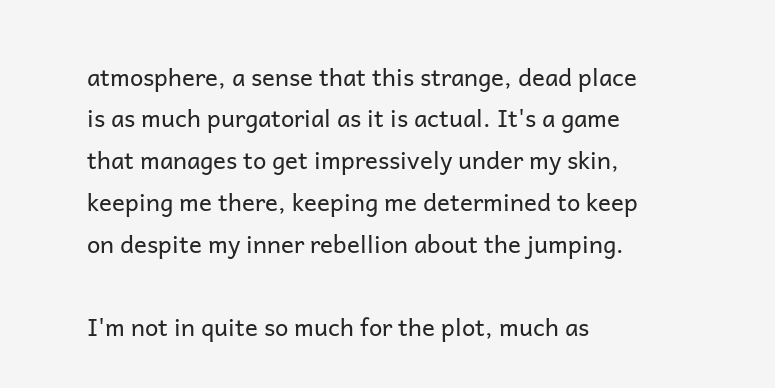atmosphere, a sense that this strange, dead place is as much purgatorial as it is actual. It's a game that manages to get impressively under my skin, keeping me there, keeping me determined to keep on despite my inner rebellion about the jumping.

I'm not in quite so much for the plot, much as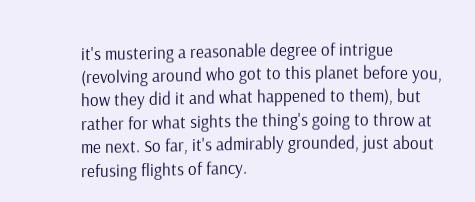it's mustering a reasonable degree of intrigue (revolving around who got to this planet before you, how they did it and what happened to them), but rather for what sights the thing's going to throw at me next. So far, it's admirably grounded, just about refusing flights of fancy.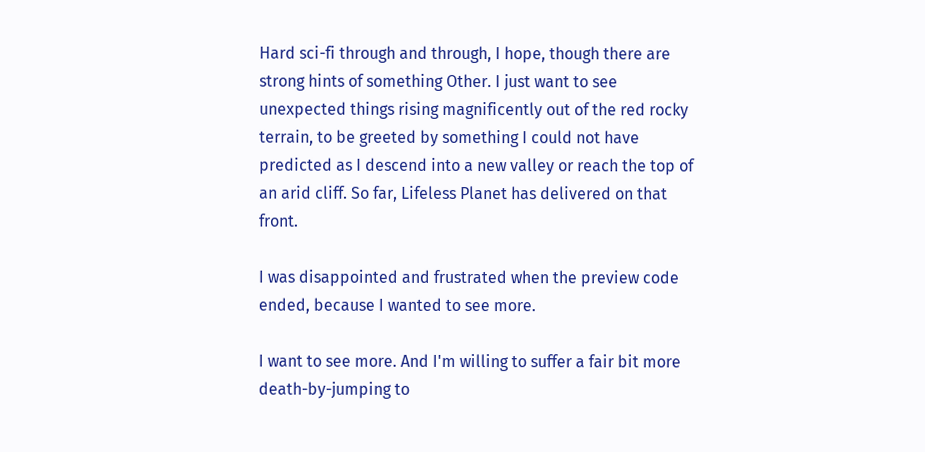Hard sci-fi through and through, I hope, though there are strong hints of something Other. I just want to see unexpected things rising magnificently out of the red rocky terrain, to be greeted by something I could not have predicted as I descend into a new valley or reach the top of an arid cliff. So far, Lifeless Planet has delivered on that front.

I was disappointed and frustrated when the preview code ended, because I wanted to see more.

I want to see more. And I'm willing to suffer a fair bit more death-by-jumping to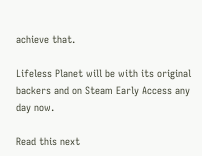achieve that.

Lifeless Planet will be with its original backers and on Steam Early Access any day now.

Read this next